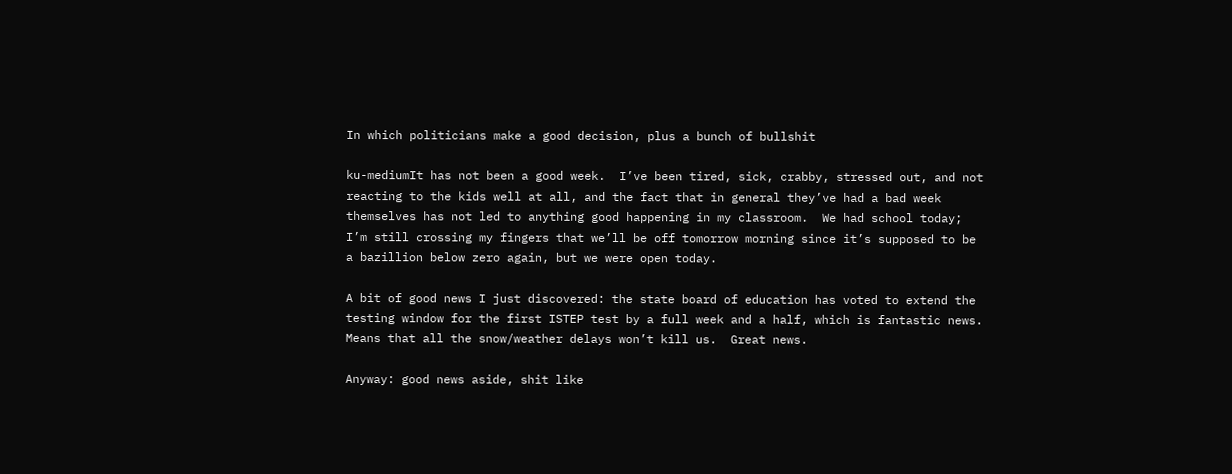In which politicians make a good decision, plus a bunch of bullshit

ku-mediumIt has not been a good week.  I’ve been tired, sick, crabby, stressed out, and not reacting to the kids well at all, and the fact that in general they’ve had a bad week themselves has not led to anything good happening in my classroom.  We had school today; I’m still crossing my fingers that we’ll be off tomorrow morning since it’s supposed to be a bazillion below zero again, but we were open today.

A bit of good news I just discovered: the state board of education has voted to extend the testing window for the first ISTEP test by a full week and a half, which is fantastic news.  Means that all the snow/weather delays won’t kill us.  Great news.

Anyway: good news aside, shit like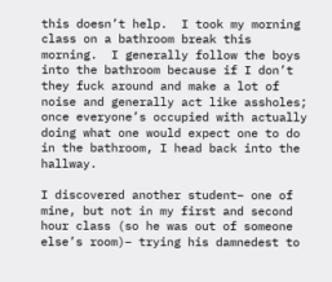this doesn’t help.  I took my morning class on a bathroom break this morning.  I generally follow the boys into the bathroom because if I don’t they fuck around and make a lot of noise and generally act like assholes; once everyone’s occupied with actually doing what one would expect one to do in the bathroom, I head back into the hallway.

I discovered another student– one of mine, but not in my first and second hour class (so he was out of someone else’s room)– trying his damnedest to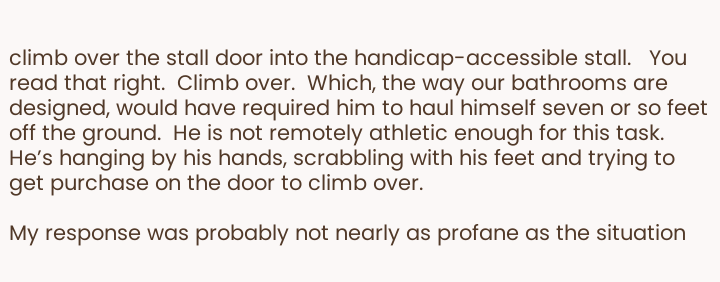climb over the stall door into the handicap-accessible stall.   You read that right.  Climb over.  Which, the way our bathrooms are designed, would have required him to haul himself seven or so feet off the ground.  He is not remotely athletic enough for this task.  He’s hanging by his hands, scrabbling with his feet and trying to get purchase on the door to climb over.

My response was probably not nearly as profane as the situation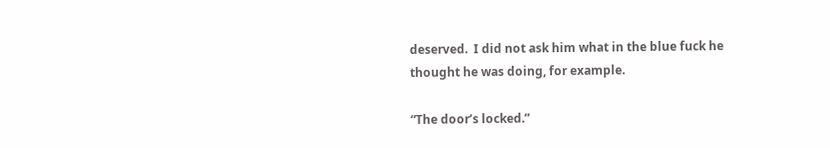deserved.  I did not ask him what in the blue fuck he thought he was doing, for example.

“The door’s locked.”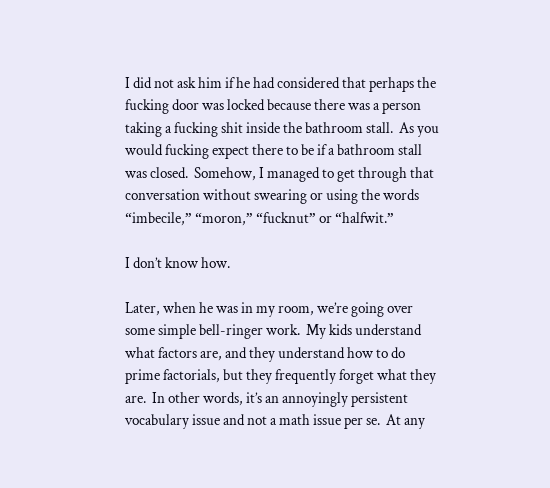I did not ask him if he had considered that perhaps the fucking door was locked because there was a person taking a fucking shit inside the bathroom stall.  As you would fucking expect there to be if a bathroom stall was closed.  Somehow, I managed to get through that conversation without swearing or using the words “imbecile,” “moron,” “fucknut” or “halfwit.”

I don’t know how.

Later, when he was in my room, we’re going over some simple bell-ringer work.  My kids understand what factors are, and they understand how to do prime factorials, but they frequently forget what they are.  In other words, it’s an annoyingly persistent vocabulary issue and not a math issue per se.  At any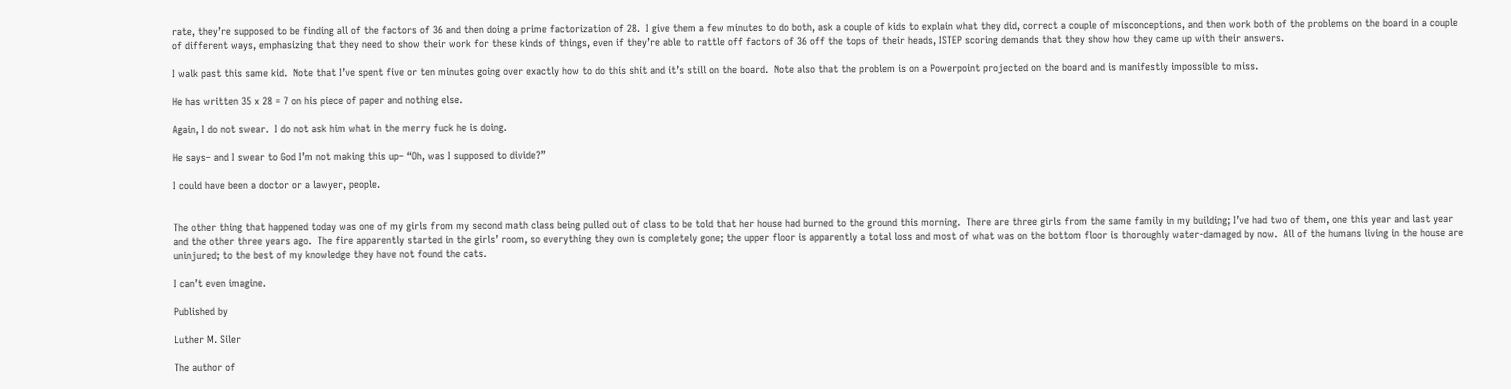rate, they’re supposed to be finding all of the factors of 36 and then doing a prime factorization of 28.  I give them a few minutes to do both, ask a couple of kids to explain what they did, correct a couple of misconceptions, and then work both of the problems on the board in a couple of different ways, emphasizing that they need to show their work for these kinds of things, even if they’re able to rattle off factors of 36 off the tops of their heads, ISTEP scoring demands that they show how they came up with their answers.

I walk past this same kid.  Note that I’ve spent five or ten minutes going over exactly how to do this shit and it’s still on the board.  Note also that the problem is on a Powerpoint projected on the board and is manifestly impossible to miss.

He has written 35 x 28 = 7 on his piece of paper and nothing else.

Again, I do not swear.  I do not ask him what in the merry fuck he is doing.

He says– and I swear to God I’m not making this up– “Oh, was I supposed to divide?”

I could have been a doctor or a lawyer, people.


The other thing that happened today was one of my girls from my second math class being pulled out of class to be told that her house had burned to the ground this morning.  There are three girls from the same family in my building; I’ve had two of them, one this year and last year and the other three years ago.  The fire apparently started in the girls’ room, so everything they own is completely gone; the upper floor is apparently a total loss and most of what was on the bottom floor is thoroughly water-damaged by now.  All of the humans living in the house are uninjured; to the best of my knowledge they have not found the cats.

I can’t even imagine.

Published by

Luther M. Siler

The author of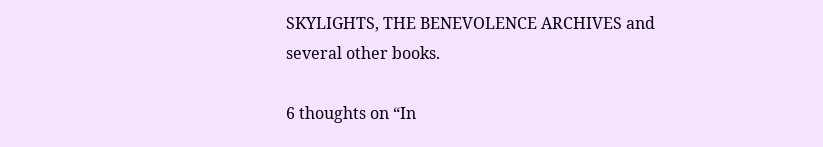SKYLIGHTS, THE BENEVOLENCE ARCHIVES and several other books.

6 thoughts on “In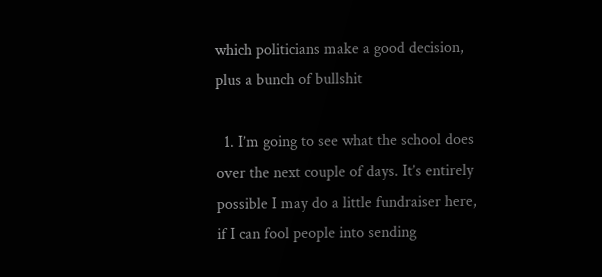which politicians make a good decision, plus a bunch of bullshit

  1. I’m going to see what the school does over the next couple of days. It’s entirely possible I may do a little fundraiser here, if I can fool people into sending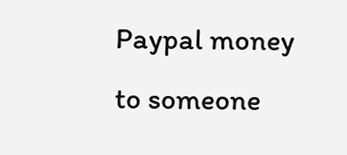Paypal money to someone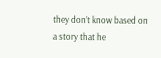they don’t know based on a story that he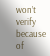won’t verify because of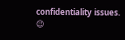confidentiality issues. 😉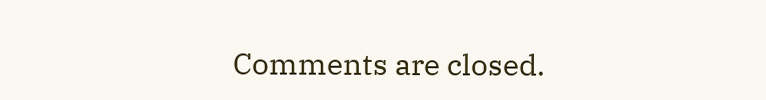Comments are closed.